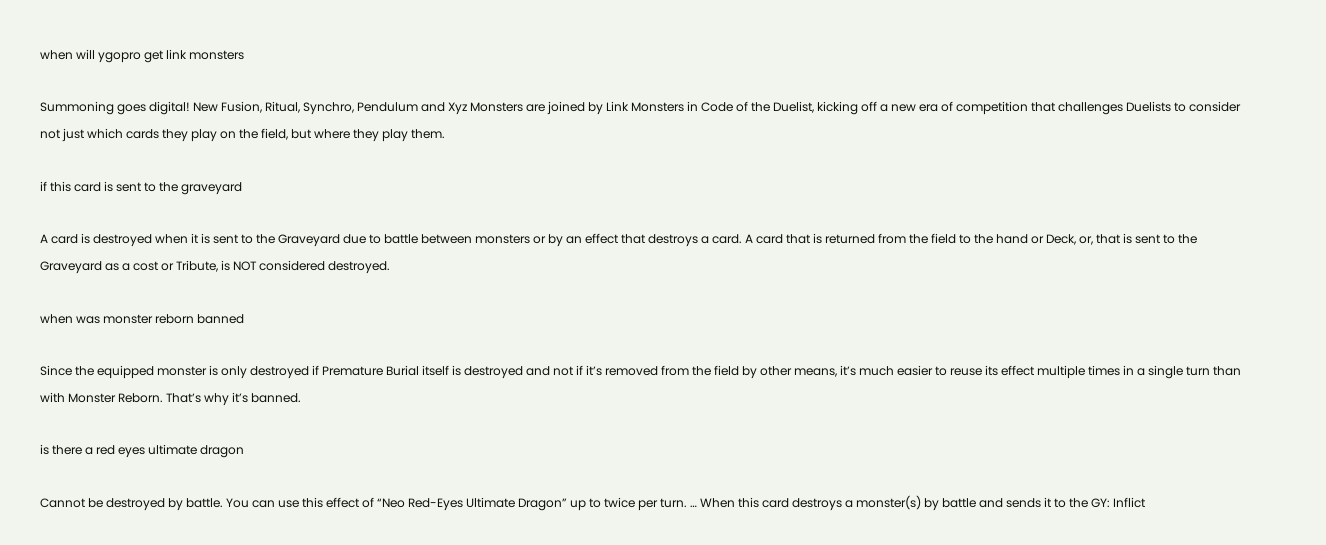when will ygopro get link monsters

Summoning goes digital! New Fusion, Ritual, Synchro, Pendulum and Xyz Monsters are joined by Link Monsters in Code of the Duelist, kicking off a new era of competition that challenges Duelists to consider not just which cards they play on the field, but where they play them.

if this card is sent to the graveyard

A card is destroyed when it is sent to the Graveyard due to battle between monsters or by an effect that destroys a card. A card that is returned from the field to the hand or Deck, or, that is sent to the Graveyard as a cost or Tribute, is NOT considered destroyed.

when was monster reborn banned

Since the equipped monster is only destroyed if Premature Burial itself is destroyed and not if it’s removed from the field by other means, it’s much easier to reuse its effect multiple times in a single turn than with Monster Reborn. That’s why it’s banned.

is there a red eyes ultimate dragon

Cannot be destroyed by battle. You can use this effect of “Neo Red-Eyes Ultimate Dragon” up to twice per turn. … When this card destroys a monster(s) by battle and sends it to the GY: Inflict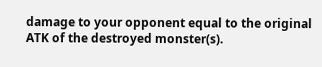damage to your opponent equal to the original ATK of the destroyed monster(s).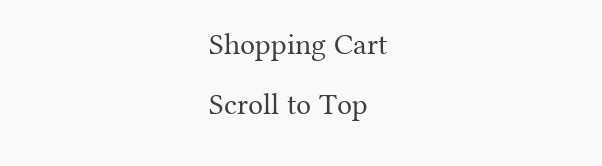Shopping Cart
Scroll to Top